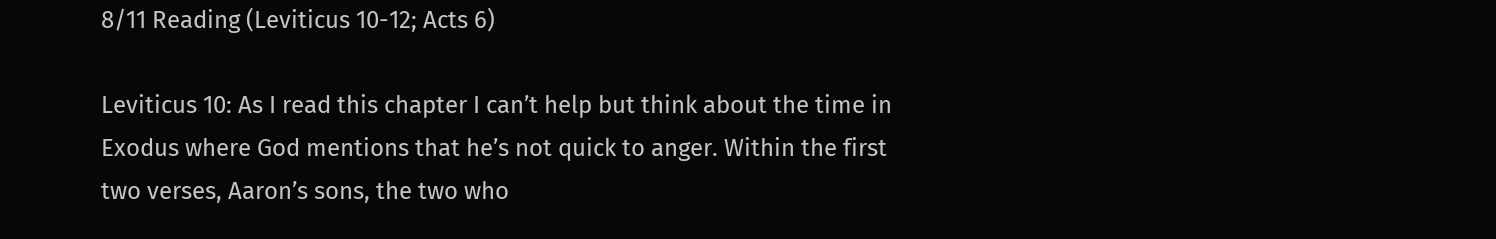8/11 Reading (Leviticus 10-12; Acts 6)

Leviticus 10: As I read this chapter I can’t help but think about the time in Exodus where God mentions that he’s not quick to anger. Within the first two verses, Aaron’s sons, the two who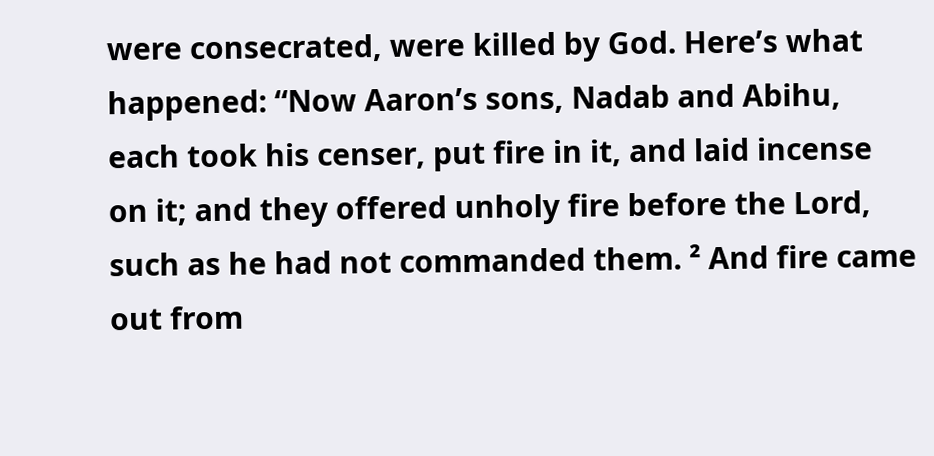were consecrated, were killed by God. Here’s what happened: “Now Aaron’s sons, Nadab and Abihu, each took his censer, put fire in it, and laid incense on it; and they offered unholy fire before the Lord, such as he had not commanded them. ² And fire came out from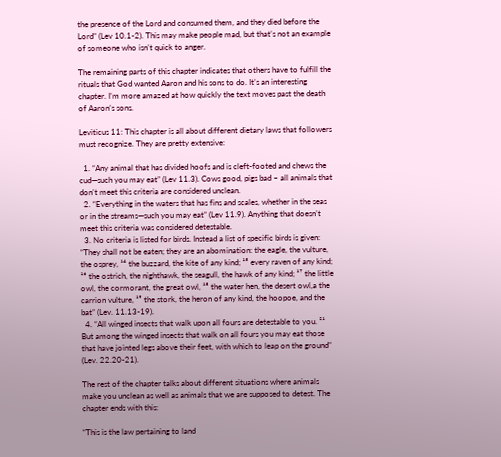the presence of the Lord and consumed them, and they died before the Lord” (Lev 10.1-2). This may make people mad, but that’s not an example of someone who isn’t quick to anger.

The remaining parts of this chapter indicates that others have to fulfill the rituals that God wanted Aaron and his sons to do. It’s an interesting chapter. I’m more amazed at how quickly the text moves past the death of Aaron’s sons.

Leviticus 11: This chapter is all about different dietary laws that followers must recognize. They are pretty extensive:

  1. “Any animal that has divided hoofs and is cleft-footed and chews the cud—such you may eat” (Lev 11.3). Cows good, pigs bad – all animals that don’t meet this criteria are considered unclean.
  2. “Everything in the waters that has fins and scales, whether in the seas or in the streams—such you may eat” (Lev 11.9). Anything that doesn’t meet this criteria was considered detestable.
  3. No criteria is listed for birds. Instead a list of specific birds is given: “They shall not be eaten; they are an abomination: the eagle, the vulture, the osprey, ¹⁴ the buzzard, the kite of any kind; ¹⁵ every raven of any kind; ¹⁶ the ostrich, the nighthawk, the seagull, the hawk of any kind; ¹⁷ the little owl, the cormorant, the great owl, ¹⁸ the water hen, the desert owl,a the carrion vulture, ¹⁹ the stork, the heron of any kind, the hoopoe, and the bat” (Lev. 11.13-19).
  4. “All winged insects that walk upon all fours are detestable to you. ²¹ But among the winged insects that walk on all fours you may eat those that have jointed legs above their feet, with which to leap on the ground” (Lev. 22.20-21).

The rest of the chapter talks about different situations where animals make you unclean as well as animals that we are supposed to detest. The chapter ends with this:

“This is the law pertaining to land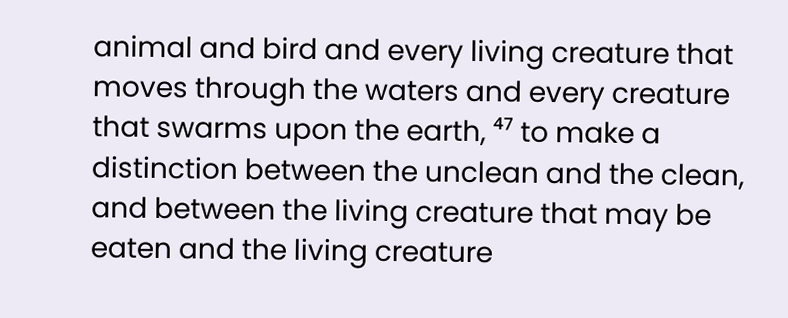animal and bird and every living creature that moves through the waters and every creature that swarms upon the earth, ⁴⁷ to make a distinction between the unclean and the clean, and between the living creature that may be eaten and the living creature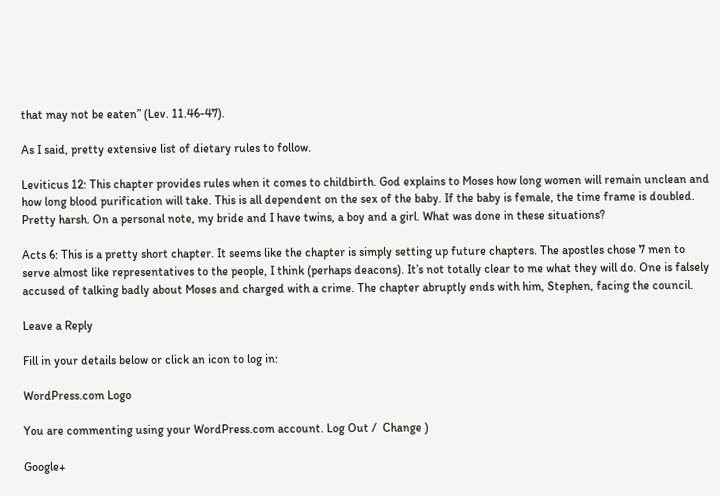that may not be eaten” (Lev. 11.46-47).

As I said, pretty extensive list of dietary rules to follow.

Leviticus 12: This chapter provides rules when it comes to childbirth. God explains to Moses how long women will remain unclean and how long blood purification will take. This is all dependent on the sex of the baby. If the baby is female, the time frame is doubled. Pretty harsh. On a personal note, my bride and I have twins, a boy and a girl. What was done in these situations?

Acts 6: This is a pretty short chapter. It seems like the chapter is simply setting up future chapters. The apostles chose 7 men to serve almost like representatives to the people, I think (perhaps deacons). It’s not totally clear to me what they will do. One is falsely accused of talking badly about Moses and charged with a crime. The chapter abruptly ends with him, Stephen, facing the council.

Leave a Reply

Fill in your details below or click an icon to log in:

WordPress.com Logo

You are commenting using your WordPress.com account. Log Out /  Change )

Google+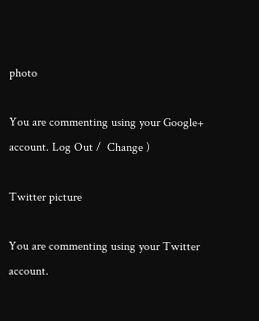photo

You are commenting using your Google+ account. Log Out /  Change )

Twitter picture

You are commenting using your Twitter account.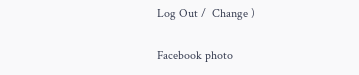Log Out /  Change )

Facebook photo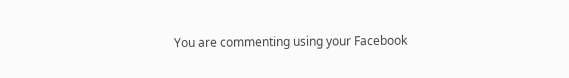You are commenting using your Facebook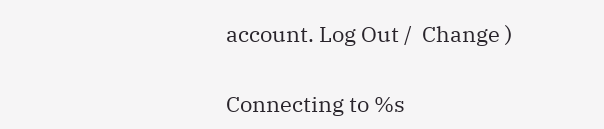account. Log Out /  Change )

Connecting to %s